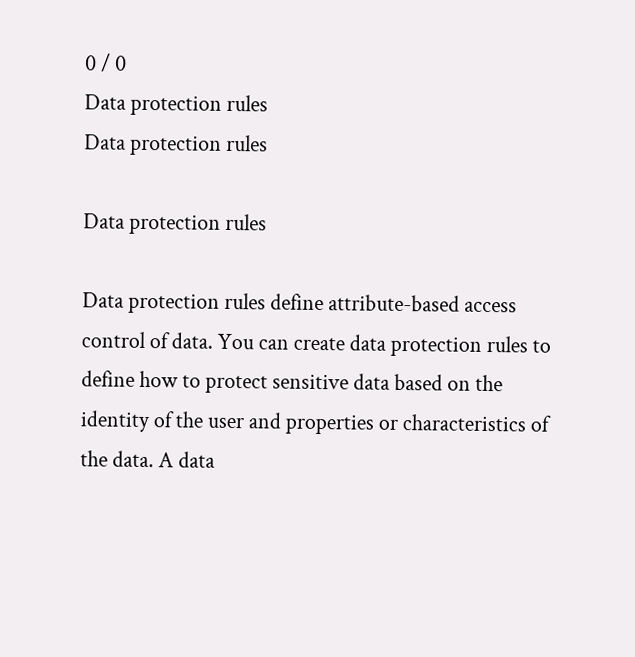0 / 0
Data protection rules
Data protection rules

Data protection rules

Data protection rules define attribute-based access control of data. You can create data protection rules to define how to protect sensitive data based on the identity of the user and properties or characteristics of the data. A data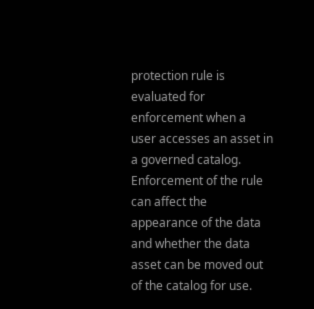protection rule is evaluated for enforcement when a user accesses an asset in a governed catalog. Enforcement of the rule can affect the appearance of the data and whether the data asset can be moved out of the catalog for use.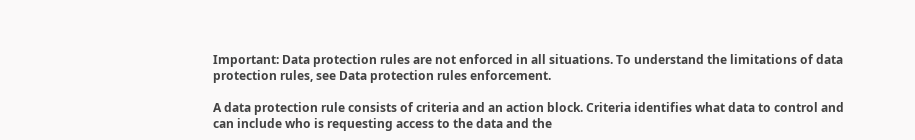Important: Data protection rules are not enforced in all situations. To understand the limitations of data protection rules, see Data protection rules enforcement.

A data protection rule consists of criteria and an action block. Criteria identifies what data to control and can include who is requesting access to the data and the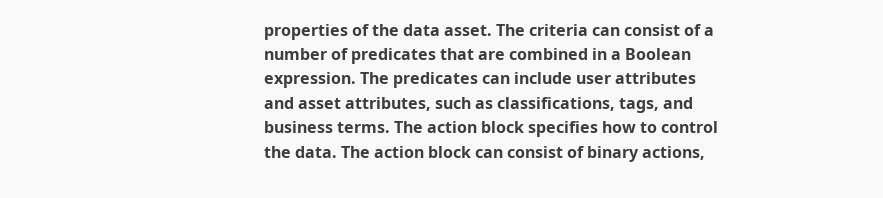properties of the data asset. The criteria can consist of a number of predicates that are combined in a Boolean expression. The predicates can include user attributes and asset attributes, such as classifications, tags, and business terms. The action block specifies how to control the data. The action block can consist of binary actions,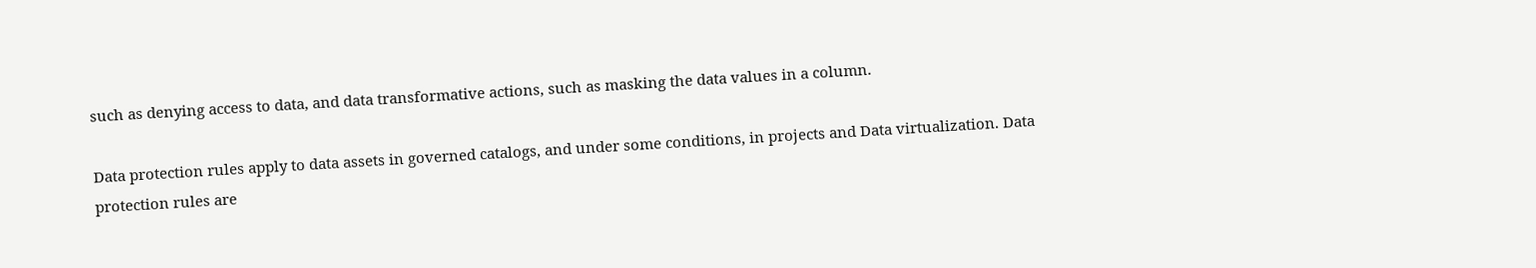such as denying access to data, and data transformative actions, such as masking the data values in a column.

Data protection rules apply to data assets in governed catalogs, and under some conditions, in projects and Data virtualization. Data protection rules are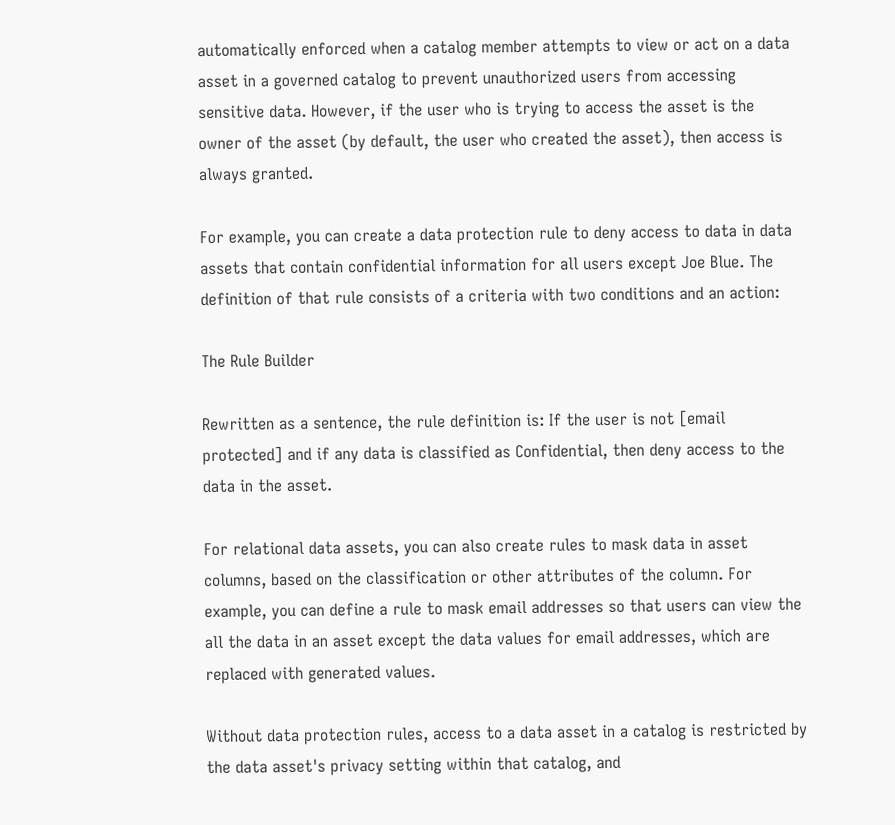automatically enforced when a catalog member attempts to view or act on a data asset in a governed catalog to prevent unauthorized users from accessing sensitive data. However, if the user who is trying to access the asset is the owner of the asset (by default, the user who created the asset), then access is always granted.

For example, you can create a data protection rule to deny access to data in data assets that contain confidential information for all users except Joe Blue. The definition of that rule consists of a criteria with two conditions and an action:

The Rule Builder

Rewritten as a sentence, the rule definition is: If the user is not [email protected] and if any data is classified as Confidential, then deny access to the data in the asset.

For relational data assets, you can also create rules to mask data in asset columns, based on the classification or other attributes of the column. For example, you can define a rule to mask email addresses so that users can view the all the data in an asset except the data values for email addresses, which are replaced with generated values.

Without data protection rules, access to a data asset in a catalog is restricted by the data asset's privacy setting within that catalog, and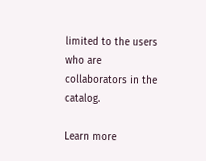limited to the users who are collaborators in the catalog.

Learn more